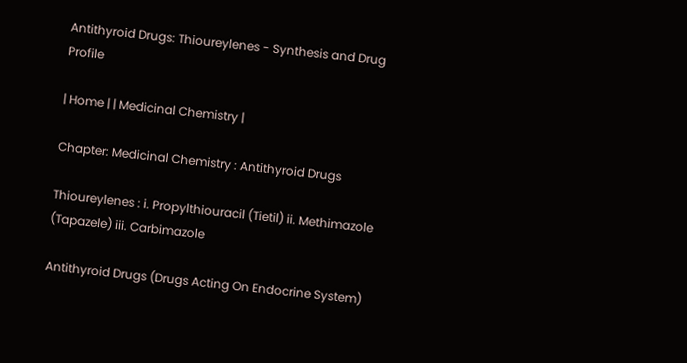Antithyroid Drugs: Thioureylenes - Synthesis and Drug Profile

| Home | | Medicinal Chemistry |

Chapter: Medicinal Chemistry : Antithyroid Drugs

Thioureylenes : i. Propylthiouracil (Tietil) ii. Methimazole (Tapazele) iii. Carbimazole

Antithyroid Drugs (Drugs Acting On Endocrine System)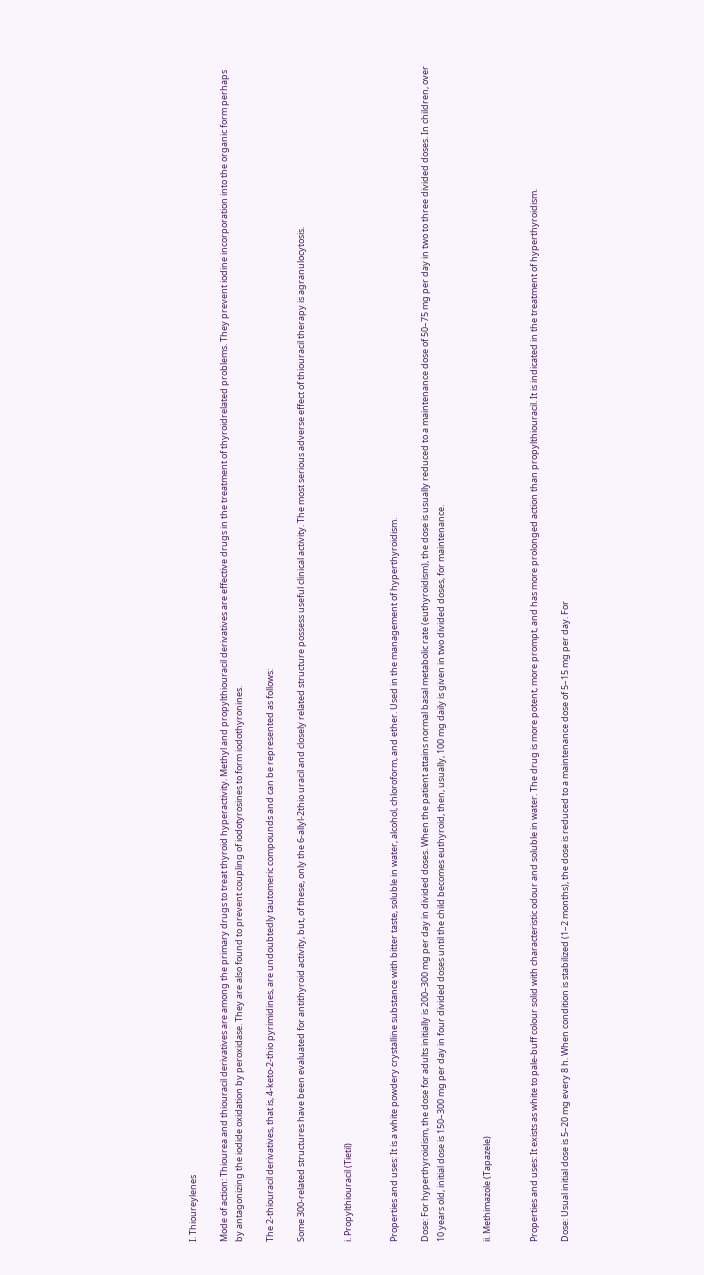I. Thioureylenes

Mode of action: Thiourea and thiouracil derivatives are among the primary drugs to treat thyroid hyperactivity. Methyl and propylthiouracil derivatives are effective drugs in the treatment of thyroidrelated problems. They prevent iodine incorporation into the organic form perhaps by antagonizing the iodide oxidation by peroxidase. They are also found to prevent coupling of iodotyrosines to form iodothyronines.

The 2-thiouracil derivatives, that is, 4-keto-2-thio pyrimidines, are undoubtedly tautomeric compounds and can be represented as follows:

Some 300-related structures have been evaluated for antithyroid activity, but, of these, only the 6-allyl-2thio uracil and closely related structure possess useful clinical activity. The most serious adverse effect of thiouracil therapy is agranulocytosis.


i. Propylthiouracil (Tietil)


Properties and uses: It is a white powdery crystalline substance with bitter taste, soluble in water, alcohol, chloroform, and ether. Used in the management of hyperthyroidism.

Dose: For hyperthyroidism, the dose for adults initially is 200–300 mg per day in divided doses. When the patient attains normal basal metabolic rate (euthyroidism), the dose is usually reduced to a maintenance dose of 50–75 mg per day in two to three divided doses. In children, over 10 years old, initial dose is 150–300 mg per day in four divided doses until the child becomes euthyroid, then, usually, 100 mg daily is given in two divided doses, for maintenance.


ii. Methimazole (Tapazele)


Properties and uses: It exists as white to pale-buff colour solid with characteristic odour and soluble in water. The drug is more potent, more prompt, and has more prolonged action than propylthiouracil. It is indicated in the treatment of hyperthyroidism.

Dose: Usual initial dose is 5–20 mg every 8 h. When condition is stabilized (1–2 months), the dose is reduced to a maintenance dose of 5–15 mg per day. For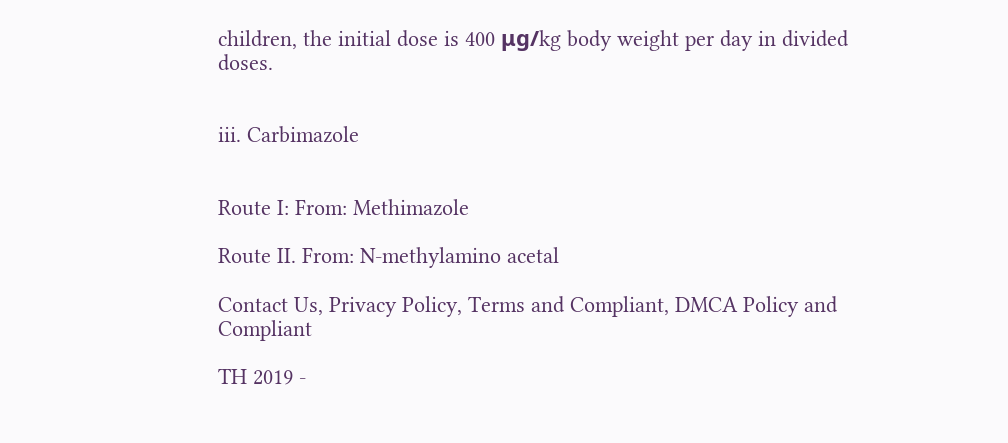children, the initial dose is 400 μg/kg body weight per day in divided doses.


iii. Carbimazole


Route I: From: Methimazole

Route II. From: N-methylamino acetal

Contact Us, Privacy Policy, Terms and Compliant, DMCA Policy and Compliant

TH 2019 -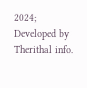2024; Developed by Therithal info.